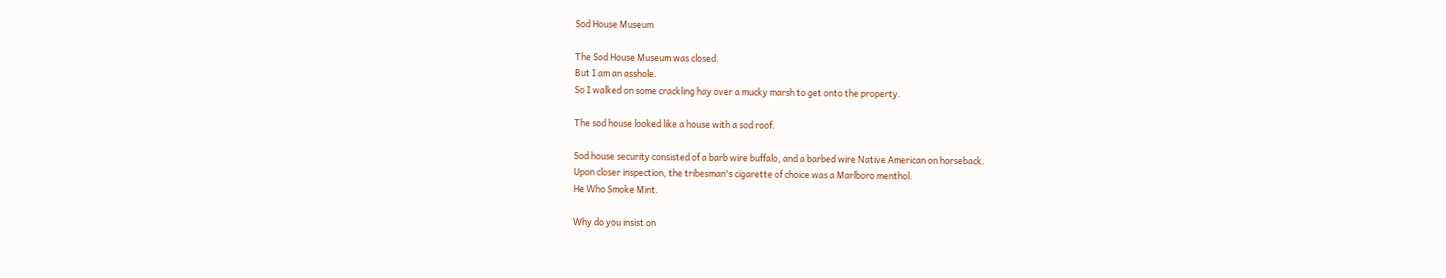Sod House Museum

The Sod House Museum was closed.
But I am an asshole.
So I walked on some crackling hay over a mucky marsh to get onto the property.

The sod house looked like a house with a sod roof.

Sod house security consisted of a barb wire buffalo, and a barbed wire Native American on horseback.
Upon closer inspection, the tribesman's cigarette of choice was a Marlboro menthol.
He Who Smoke Mint.

Why do you insist on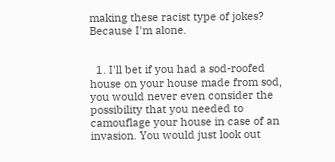making these racist type of jokes?
Because I'm alone.


  1. I'll bet if you had a sod-roofed house on your house made from sod, you would never even consider the possibility that you needed to camouflage your house in case of an invasion. You would just look out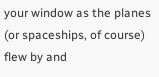your window as the planes (or spaceships, of course) flew by and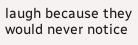laugh because they would never notice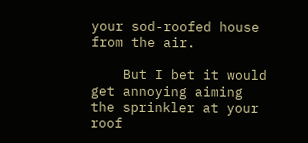your sod-roofed house from the air.

    But I bet it would get annoying aiming the sprinkler at your roof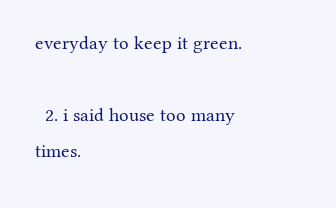everyday to keep it green.

  2. i said house too many times.